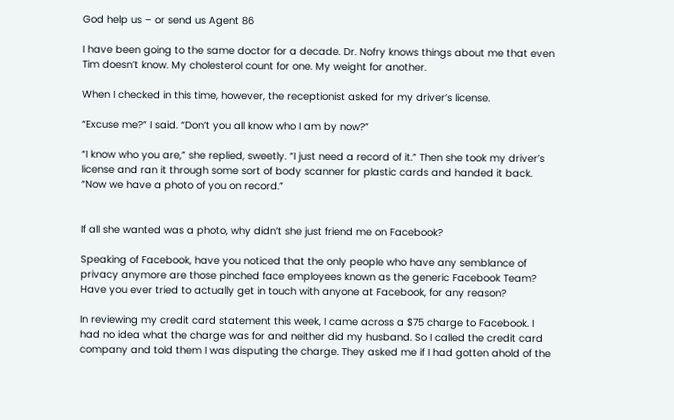God help us – or send us Agent 86

I have been going to the same doctor for a decade. Dr. Nofry knows things about me that even Tim doesn’t know. My cholesterol count for one. My weight for another.

When I checked in this time, however, the receptionist asked for my driver’s license.

“Excuse me?” I said. “Don’t you all know who I am by now?”

“I know who you are,” she replied, sweetly. “I just need a record of it.” Then she took my driver’s license and ran it through some sort of body scanner for plastic cards and handed it back. “Now we have a photo of you on record.”


If all she wanted was a photo, why didn’t she just friend me on Facebook?

Speaking of Facebook, have you noticed that the only people who have any semblance of privacy anymore are those pinched face employees known as the generic Facebook Team? Have you ever tried to actually get in touch with anyone at Facebook, for any reason?

In reviewing my credit card statement this week, I came across a $75 charge to Facebook. I had no idea what the charge was for and neither did my husband. So I called the credit card company and told them I was disputing the charge. They asked me if I had gotten ahold of the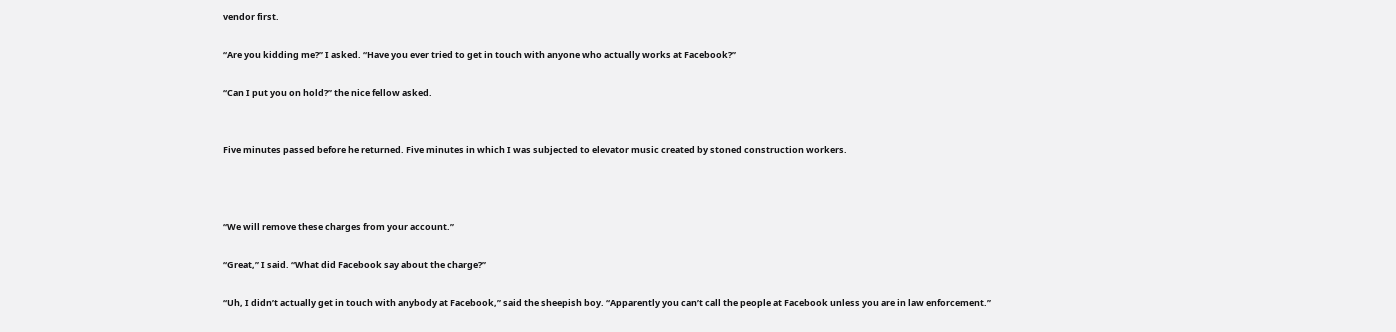vendor first.

“Are you kidding me?” I asked. “Have you ever tried to get in touch with anyone who actually works at Facebook?”

“Can I put you on hold?” the nice fellow asked.


Five minutes passed before he returned. Five minutes in which I was subjected to elevator music created by stoned construction workers.



“We will remove these charges from your account.”

“Great,” I said. “What did Facebook say about the charge?”

“Uh, I didn’t actually get in touch with anybody at Facebook,” said the sheepish boy. “Apparently you can’t call the people at Facebook unless you are in law enforcement.”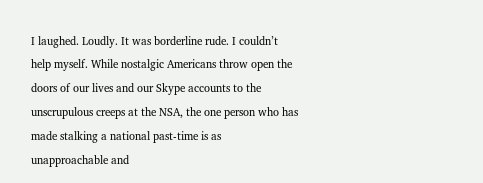I laughed. Loudly. It was borderline rude. I couldn’t help myself. While nostalgic Americans throw open the doors of our lives and our Skype accounts to the unscrupulous creeps at the NSA, the one person who has made stalking a national past-time is as unapproachable and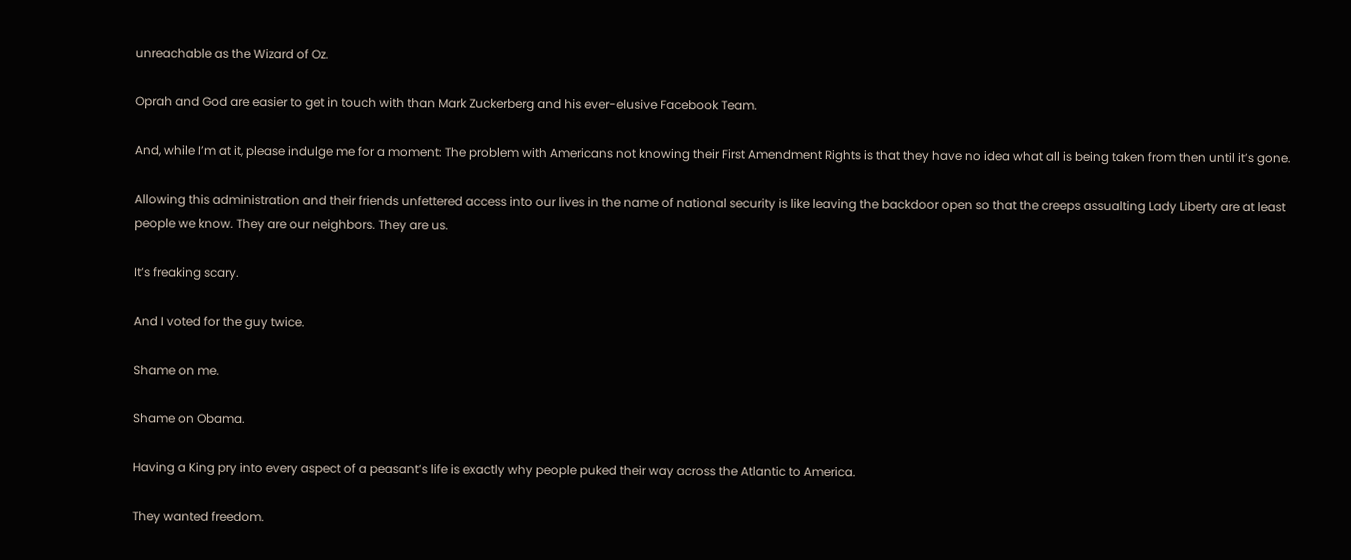unreachable as the Wizard of Oz.

Oprah and God are easier to get in touch with than Mark Zuckerberg and his ever-elusive Facebook Team.

And, while I’m at it, please indulge me for a moment: The problem with Americans not knowing their First Amendment Rights is that they have no idea what all is being taken from then until it’s gone.

Allowing this administration and their friends unfettered access into our lives in the name of national security is like leaving the backdoor open so that the creeps assualting Lady Liberty are at least people we know. They are our neighbors. They are us.

It’s freaking scary.

And I voted for the guy twice.

Shame on me.

Shame on Obama.

Having a King pry into every aspect of a peasant’s life is exactly why people puked their way across the Atlantic to America.

They wanted freedom.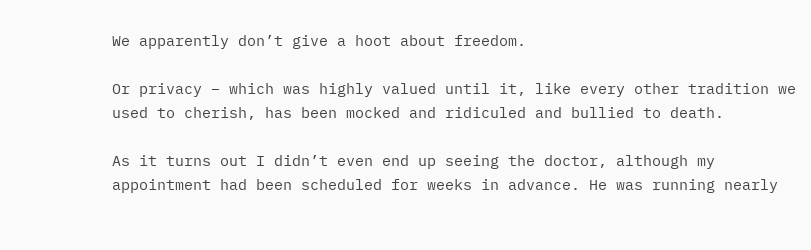We apparently don’t give a hoot about freedom.

Or privacy – which was highly valued until it, like every other tradition we used to cherish, has been mocked and ridiculed and bullied to death.

As it turns out I didn’t even end up seeing the doctor, although my appointment had been scheduled for weeks in advance. He was running nearly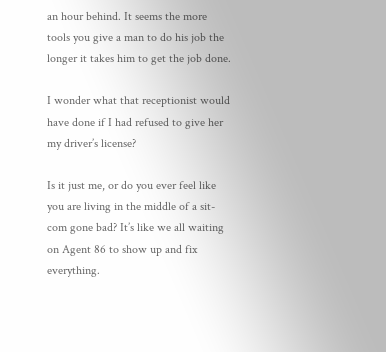an hour behind. It seems the more tools you give a man to do his job the longer it takes him to get the job done.

I wonder what that receptionist would have done if I had refused to give her my driver’s license?

Is it just me, or do you ever feel like you are living in the middle of a sit-com gone bad? It’s like we all waiting on Agent 86 to show up and fix everything.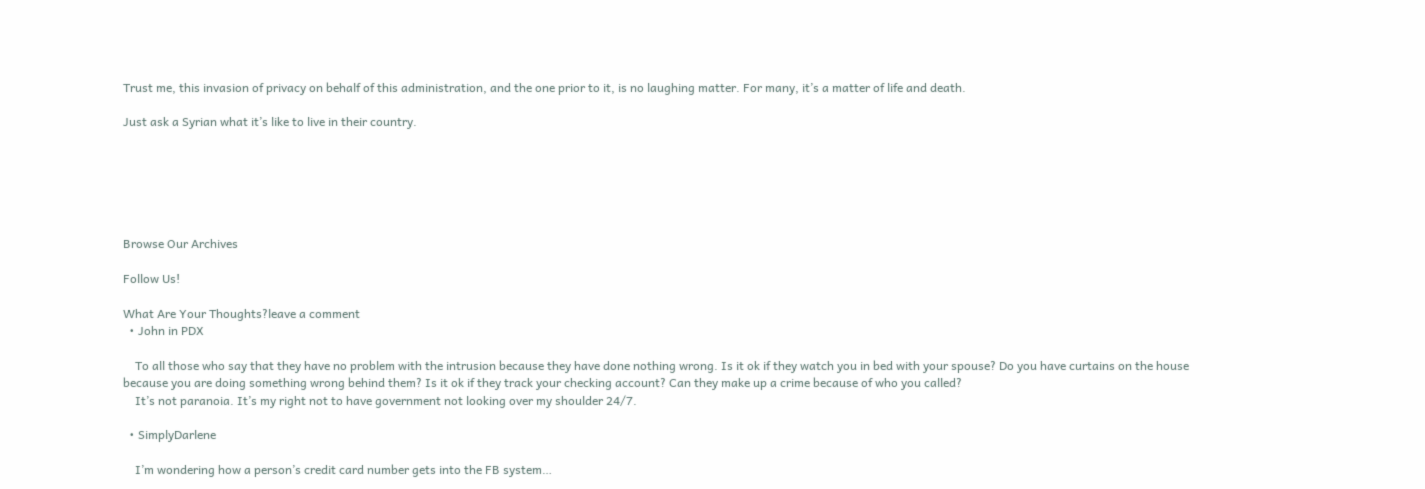Trust me, this invasion of privacy on behalf of this administration, and the one prior to it, is no laughing matter. For many, it’s a matter of life and death.

Just ask a Syrian what it’s like to live in their country.






Browse Our Archives

Follow Us!

What Are Your Thoughts?leave a comment
  • John in PDX

    To all those who say that they have no problem with the intrusion because they have done nothing wrong. Is it ok if they watch you in bed with your spouse? Do you have curtains on the house because you are doing something wrong behind them? Is it ok if they track your checking account? Can they make up a crime because of who you called?
    It’s not paranoia. It’s my right not to have government not looking over my shoulder 24/7.

  • SimplyDarlene

    I’m wondering how a person’s credit card number gets into the FB system…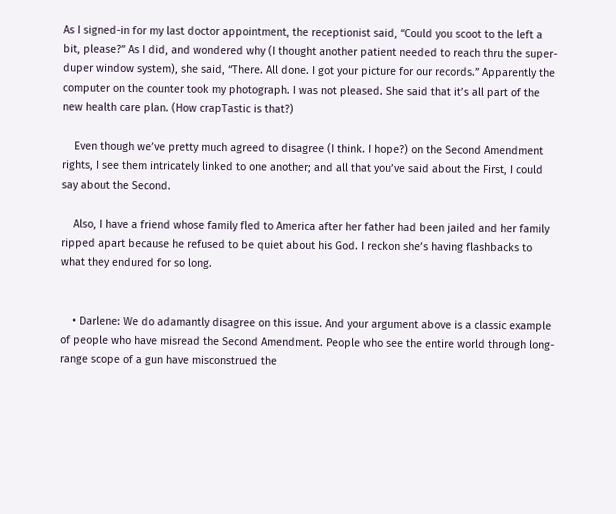As I signed-in for my last doctor appointment, the receptionist said, “Could you scoot to the left a bit, please?” As I did, and wondered why (I thought another patient needed to reach thru the super-duper window system), she said, “There. All done. I got your picture for our records.” Apparently the computer on the counter took my photograph. I was not pleased. She said that it’s all part of the new health care plan. (How crapTastic is that?)

    Even though we’ve pretty much agreed to disagree (I think. I hope?) on the Second Amendment rights, I see them intricately linked to one another; and all that you’ve said about the First, I could say about the Second.

    Also, I have a friend whose family fled to America after her father had been jailed and her family ripped apart because he refused to be quiet about his God. I reckon she’s having flashbacks to what they endured for so long.


    • Darlene: We do adamantly disagree on this issue. And your argument above is a classic example of people who have misread the Second Amendment. People who see the entire world through long-range scope of a gun have misconstrued the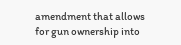amendment that allows for gun ownership into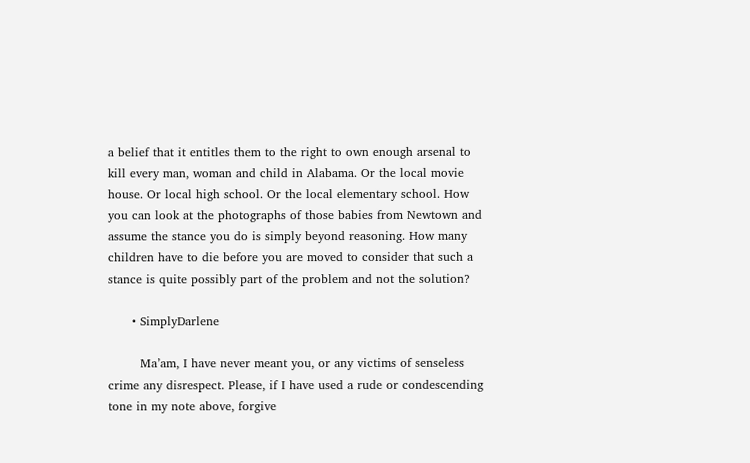a belief that it entitles them to the right to own enough arsenal to kill every man, woman and child in Alabama. Or the local movie house. Or local high school. Or the local elementary school. How you can look at the photographs of those babies from Newtown and assume the stance you do is simply beyond reasoning. How many children have to die before you are moved to consider that such a stance is quite possibly part of the problem and not the solution?

      • SimplyDarlene

        Ma’am, I have never meant you, or any victims of senseless crime any disrespect. Please, if I have used a rude or condescending tone in my note above, forgive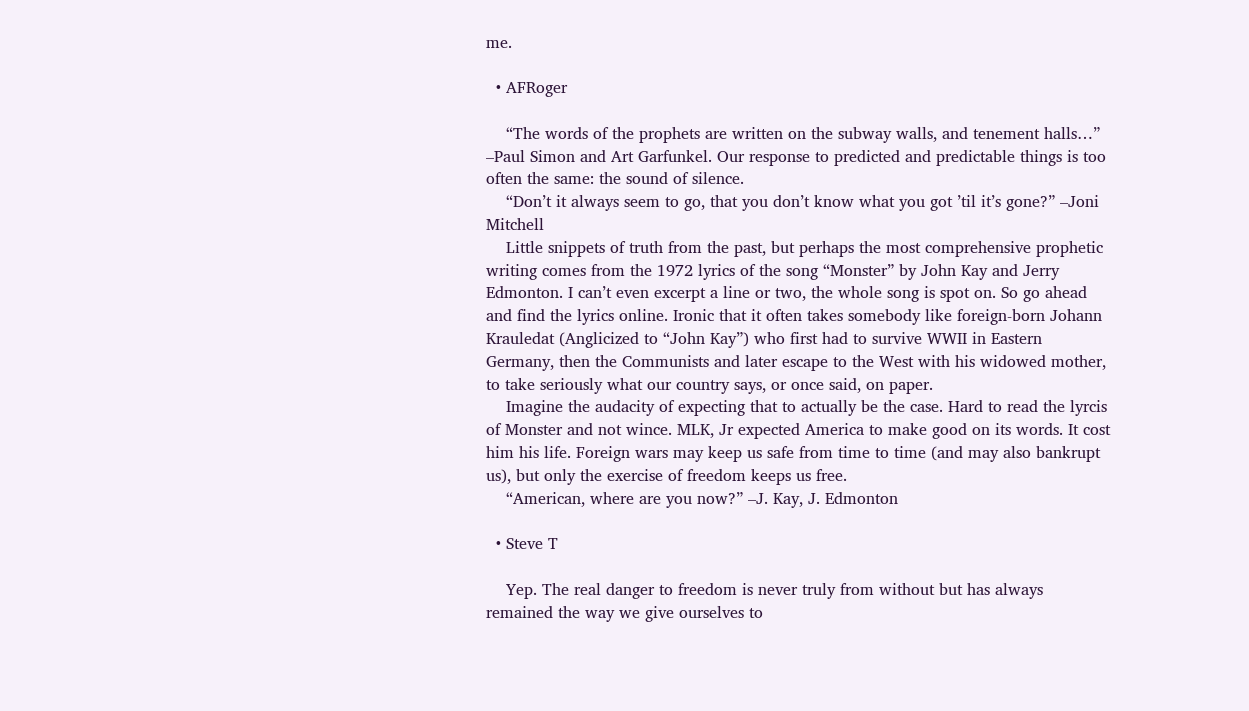me.

  • AFRoger

    “The words of the prophets are written on the subway walls, and tenement halls…” –Paul Simon and Art Garfunkel. Our response to predicted and predictable things is too often the same: the sound of silence.
    “Don’t it always seem to go, that you don’t know what you got ’til it’s gone?” –Joni Mitchell
    Little snippets of truth from the past, but perhaps the most comprehensive prophetic writing comes from the 1972 lyrics of the song “Monster” by John Kay and Jerry Edmonton. I can’t even excerpt a line or two, the whole song is spot on. So go ahead and find the lyrics online. Ironic that it often takes somebody like foreign-born Johann Krauledat (Anglicized to “John Kay”) who first had to survive WWII in Eastern Germany, then the Communists and later escape to the West with his widowed mother, to take seriously what our country says, or once said, on paper.
    Imagine the audacity of expecting that to actually be the case. Hard to read the lyrcis of Monster and not wince. MLK, Jr expected America to make good on its words. It cost him his life. Foreign wars may keep us safe from time to time (and may also bankrupt us), but only the exercise of freedom keeps us free.
    “American, where are you now?” –J. Kay, J. Edmonton

  • Steve T

    Yep. The real danger to freedom is never truly from without but has always remained the way we give ourselves to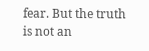fear. But the truth is not an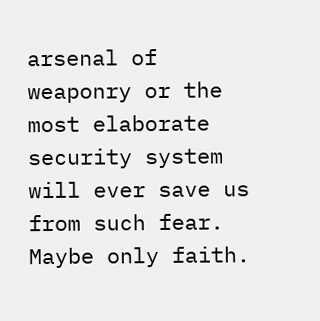arsenal of weaponry or the most elaborate security system will ever save us from such fear. Maybe only faith.